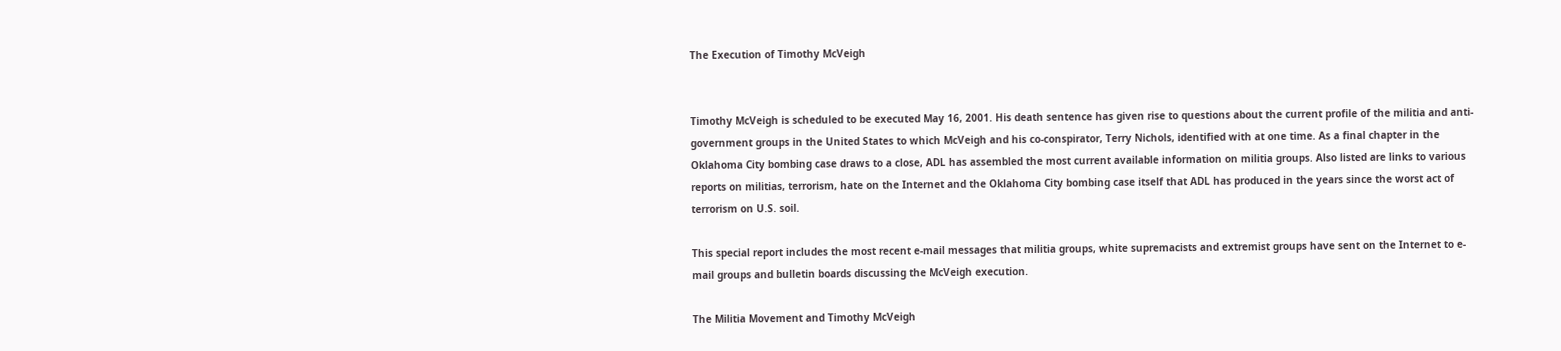The Execution of Timothy McVeigh


Timothy McVeigh is scheduled to be executed May 16, 2001. His death sentence has given rise to questions about the current profile of the militia and anti-government groups in the United States to which McVeigh and his co-conspirator, Terry Nichols, identified with at one time. As a final chapter in the Oklahoma City bombing case draws to a close, ADL has assembled the most current available information on militia groups. Also listed are links to various reports on militias, terrorism, hate on the Internet and the Oklahoma City bombing case itself that ADL has produced in the years since the worst act of terrorism on U.S. soil.

This special report includes the most recent e-mail messages that militia groups, white supremacists and extremist groups have sent on the Internet to e-mail groups and bulletin boards discussing the McVeigh execution.

The Militia Movement and Timothy McVeigh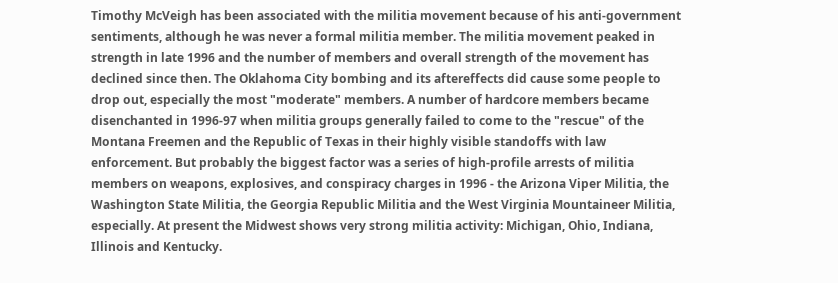Timothy McVeigh has been associated with the militia movement because of his anti-government sentiments, although he was never a formal militia member. The militia movement peaked in strength in late 1996 and the number of members and overall strength of the movement has declined since then. The Oklahoma City bombing and its aftereffects did cause some people to drop out, especially the most "moderate" members. A number of hardcore members became disenchanted in 1996-97 when militia groups generally failed to come to the "rescue" of the Montana Freemen and the Republic of Texas in their highly visible standoffs with law enforcement. But probably the biggest factor was a series of high-profile arrests of militia members on weapons, explosives, and conspiracy charges in 1996 - the Arizona Viper Militia, the Washington State Militia, the Georgia Republic Militia and the West Virginia Mountaineer Militia, especially. At present the Midwest shows very strong militia activity: Michigan, Ohio, Indiana, Illinois and Kentucky.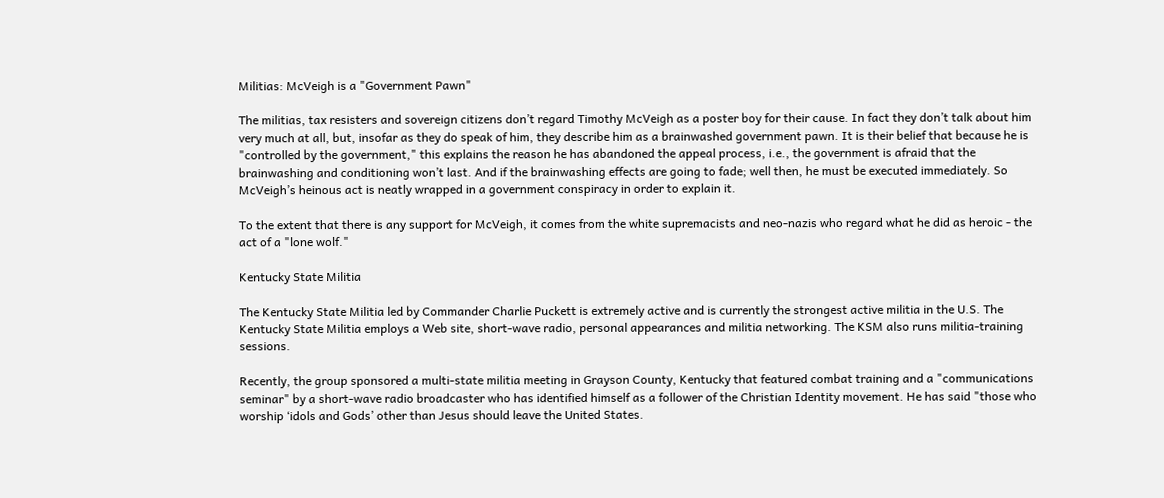Militias: McVeigh is a "Government Pawn"

The militias, tax resisters and sovereign citizens don’t regard Timothy McVeigh as a poster boy for their cause. In fact they don’t talk about him very much at all, but, insofar as they do speak of him, they describe him as a brainwashed government pawn. It is their belief that because he is "controlled by the government," this explains the reason he has abandoned the appeal process, i.e., the government is afraid that the brainwashing and conditioning won’t last. And if the brainwashing effects are going to fade; well then, he must be executed immediately. So McVeigh’s heinous act is neatly wrapped in a government conspiracy in order to explain it.

To the extent that there is any support for McVeigh, it comes from the white supremacists and neo-nazis who regard what he did as heroic - the act of a "lone wolf."

Kentucky State Militia

The Kentucky State Militia led by Commander Charlie Puckett is extremely active and is currently the strongest active militia in the U.S. The Kentucky State Militia employs a Web site, short-wave radio, personal appearances and militia networking. The KSM also runs militia-training sessions.

Recently, the group sponsored a multi-state militia meeting in Grayson County, Kentucky that featured combat training and a "communications seminar" by a short-wave radio broadcaster who has identified himself as a follower of the Christian Identity movement. He has said "those who worship ‘idols and Gods’ other than Jesus should leave the United States.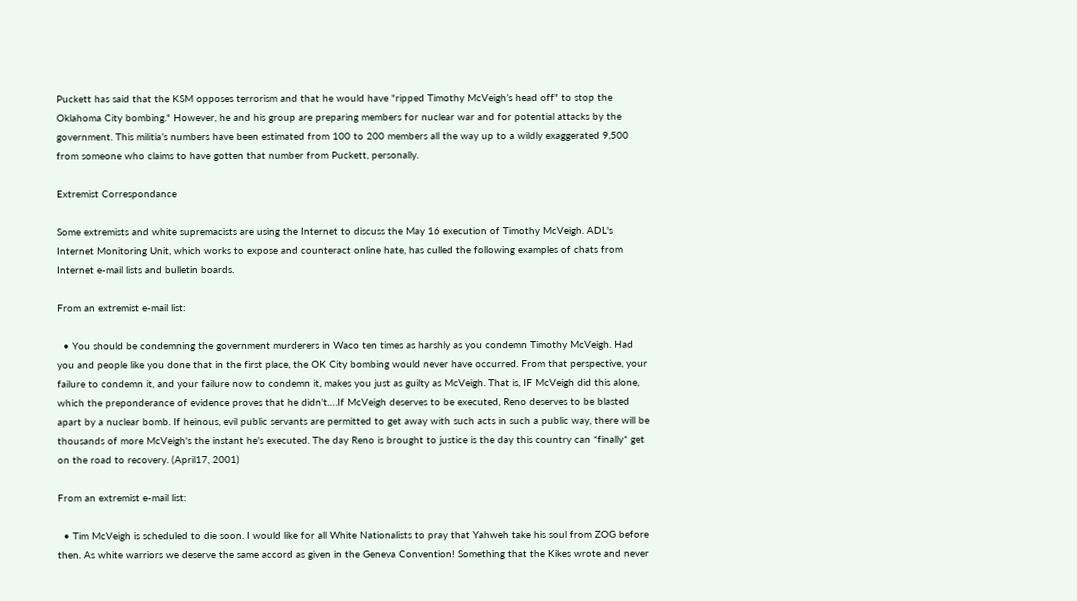Puckett has said that the KSM opposes terrorism and that he would have "ripped Timothy McVeigh’s head off" to stop the Oklahoma City bombing." However, he and his group are preparing members for nuclear war and for potential attacks by the government. This militia’s numbers have been estimated from 100 to 200 members all the way up to a wildly exaggerated 9,500 from someone who claims to have gotten that number from Puckett, personally.

Extremist Correspondance

Some extremists and white supremacists are using the Internet to discuss the May 16 execution of Timothy McVeigh. ADL's Internet Monitoring Unit, which works to expose and counteract online hate, has culled the following examples of chats from Internet e-mail lists and bulletin boards.

From an extremist e-mail list:

  • You should be condemning the government murderers in Waco ten times as harshly as you condemn Timothy McVeigh. Had you and people like you done that in the first place, the OK City bombing would never have occurred. From that perspective, your failure to condemn it, and your failure now to condemn it, makes you just as guilty as McVeigh. That is, IF McVeigh did this alone, which the preponderance of evidence proves that he didn't….If McVeigh deserves to be executed, Reno deserves to be blasted apart by a nuclear bomb. If heinous, evil public servants are permitted to get away with such acts in such a public way, there will be thousands of more McVeigh's the instant he's executed. The day Reno is brought to justice is the day this country can *finally* get on the road to recovery. (April17, 2001)

From an extremist e-mail list:

  • Tim McVeigh is scheduled to die soon. I would like for all White Nationalists to pray that Yahweh take his soul from ZOG before then. As white warriors we deserve the same accord as given in the Geneva Convention! Something that the Kikes wrote and never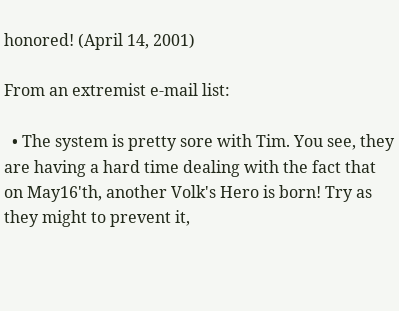honored! (April 14, 2001)

From an extremist e-mail list:

  • The system is pretty sore with Tim. You see, they are having a hard time dealing with the fact that on May16'th, another Volk's Hero is born! Try as they might to prevent it,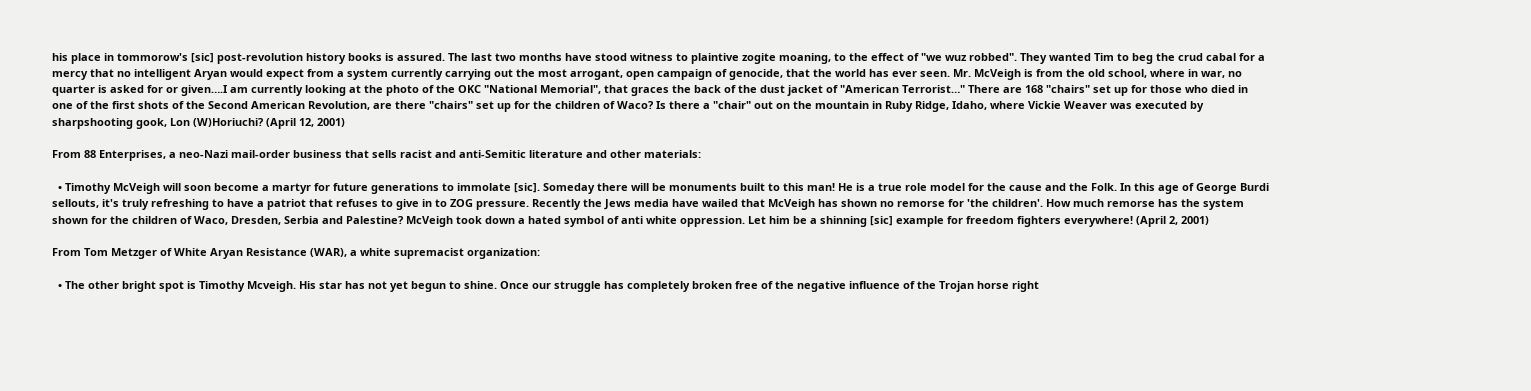his place in tommorow's [sic] post-revolution history books is assured. The last two months have stood witness to plaintive zogite moaning, to the effect of "we wuz robbed". They wanted Tim to beg the crud cabal for a mercy that no intelligent Aryan would expect from a system currently carrying out the most arrogant, open campaign of genocide, that the world has ever seen. Mr. McVeigh is from the old school, where in war, no quarter is asked for or given….I am currently looking at the photo of the OKC "National Memorial", that graces the back of the dust jacket of "American Terrorist…" There are 168 "chairs" set up for those who died in one of the first shots of the Second American Revolution, are there "chairs" set up for the children of Waco? Is there a "chair" out on the mountain in Ruby Ridge, Idaho, where Vickie Weaver was executed by sharpshooting gook, Lon (W)Horiuchi? (April 12, 2001)

From 88 Enterprises, a neo-Nazi mail-order business that sells racist and anti-Semitic literature and other materials:

  • Timothy McVeigh will soon become a martyr for future generations to immolate [sic]. Someday there will be monuments built to this man! He is a true role model for the cause and the Folk. In this age of George Burdi sellouts, it's truly refreshing to have a patriot that refuses to give in to ZOG pressure. Recently the Jews media have wailed that McVeigh has shown no remorse for 'the children'. How much remorse has the system shown for the children of Waco, Dresden, Serbia and Palestine? McVeigh took down a hated symbol of anti white oppression. Let him be a shinning [sic] example for freedom fighters everywhere! (April 2, 2001)

From Tom Metzger of White Aryan Resistance (WAR), a white supremacist organization:

  • The other bright spot is Timothy Mcveigh. His star has not yet begun to shine. Once our struggle has completely broken free of the negative influence of the Trojan horse right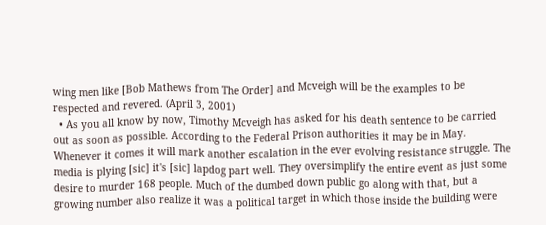wing men like [Bob Mathews from The Order] and Mcveigh will be the examples to be respected and revered. (April 3, 2001)
  • As you all know by now, Timothy Mcveigh has asked for his death sentence to be carried out as soon as possible. According to the Federal Prison authorities it may be in May. Whenever it comes it will mark another escalation in the ever evolving resistance struggle. The media is plying [sic] it's [sic] lapdog part well. They oversimplify the entire event as just some desire to murder 168 people. Much of the dumbed down public go along with that, but a growing number also realize it was a political target in which those inside the building were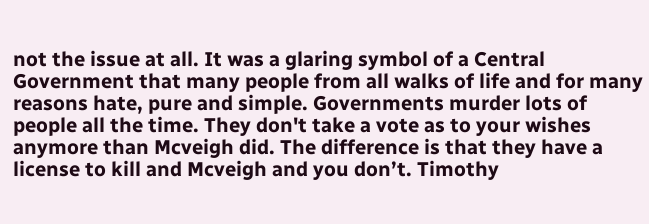not the issue at all. It was a glaring symbol of a Central Government that many people from all walks of life and for many reasons hate, pure and simple. Governments murder lots of people all the time. They don't take a vote as to your wishes anymore than Mcveigh did. The difference is that they have a license to kill and Mcveigh and you don’t. Timothy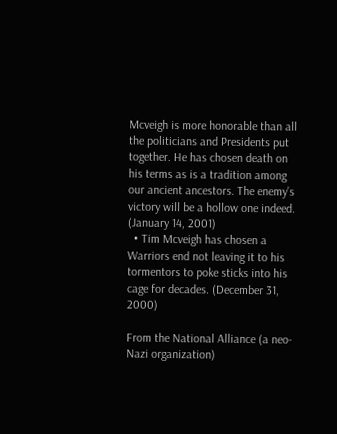Mcveigh is more honorable than all the politicians and Presidents put together. He has chosen death on his terms as is a tradition among our ancient ancestors. The enemy’s victory will be a hollow one indeed. (January 14, 2001)
  • Tim Mcveigh has chosen a Warriors end not leaving it to his tormentors to poke sticks into his cage for decades. (December 31, 2000)

From the National Alliance (a neo-Nazi organization)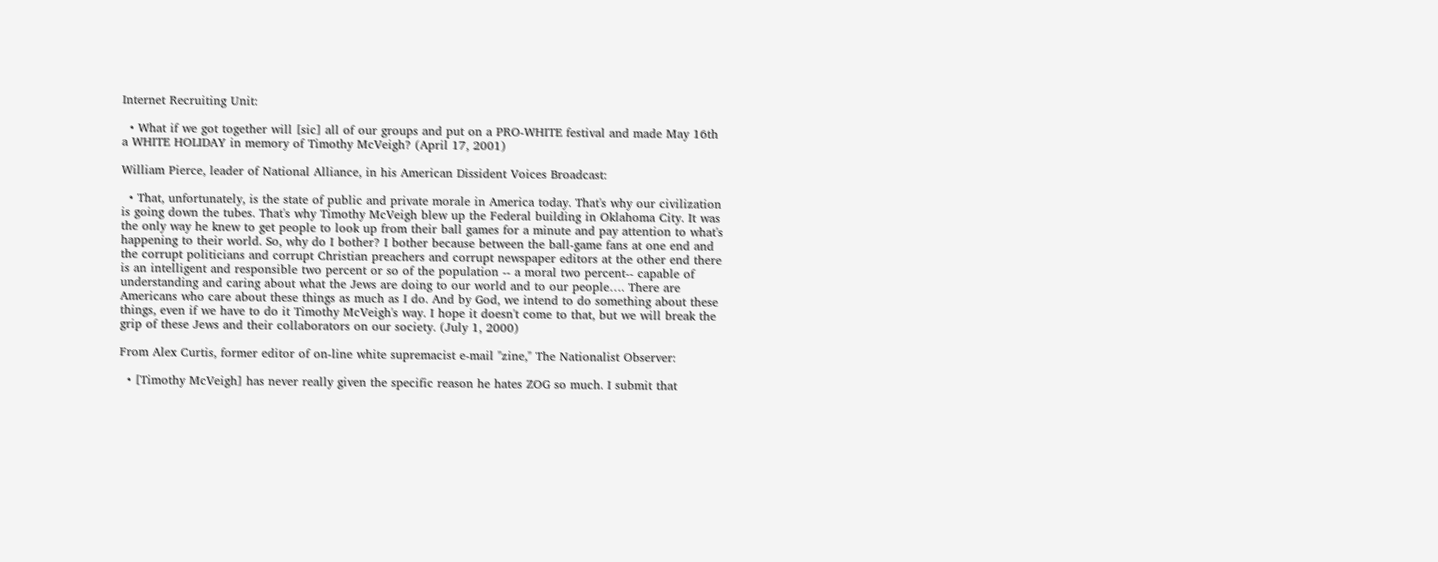Internet Recruiting Unit:

  • What if we got together will [sic] all of our groups and put on a PRO-WHITE festival and made May 16th a WHITE HOLIDAY in memory of Timothy McVeigh? (April 17, 2001)

William Pierce, leader of National Alliance, in his American Dissident Voices Broadcast:

  • That, unfortunately, is the state of public and private morale in America today. That's why our civilization is going down the tubes. That's why Timothy McVeigh blew up the Federal building in Oklahoma City. It was the only way he knew to get people to look up from their ball games for a minute and pay attention to what's happening to their world. So, why do I bother? I bother because between the ball-game fans at one end and the corrupt politicians and corrupt Christian preachers and corrupt newspaper editors at the other end there is an intelligent and responsible two percent or so of the population -- a moral two percent-- capable of understanding and caring about what the Jews are doing to our world and to our people…. There are Americans who care about these things as much as I do. And by God, we intend to do something about these things, even if we have to do it Timothy McVeigh's way. I hope it doesn't come to that, but we will break the grip of these Jews and their collaborators on our society. (July 1, 2000)

From Alex Curtis, former editor of on-line white supremacist e-mail "zine," The Nationalist Observer:

  • [Timothy McVeigh] has never really given the specific reason he hates ZOG so much. I submit that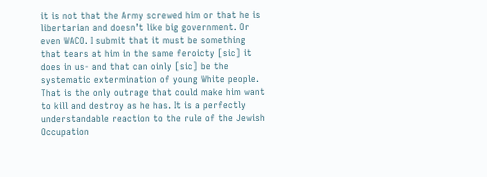it is not that the Army screwed him or that he is libertarian and doesn’t like big government. Or even WACO. I submit that it must be something that tears at him in the same feroicty [sic] it does in us- and that can oinly [sic] be the systematic extermination of young White people. That is the only outrage that could make him want to kill and destroy as he has. It is a perfectly understandable reaction to the rule of the Jewish Occupation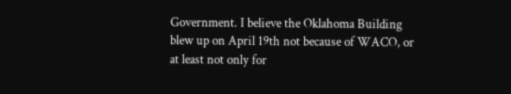Government. I believe the Oklahoma Building blew up on April 19th not because of WACO, or at least not only for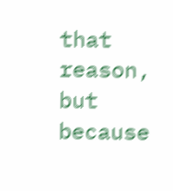that reason, but because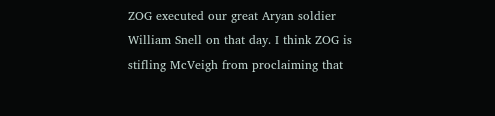ZOG executed our great Aryan soldier William Snell on that day. I think ZOG is stifling McVeigh from proclaiming that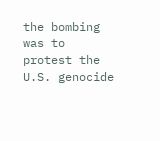the bombing was to protest the U.S. genocide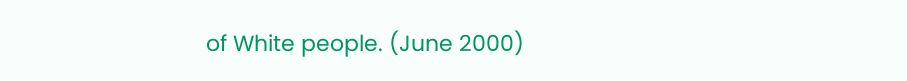of White people. (June 2000)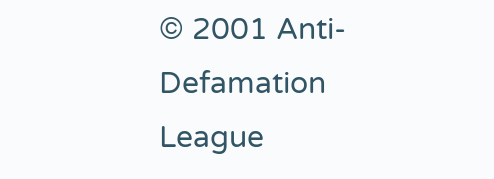© 2001 Anti-Defamation League